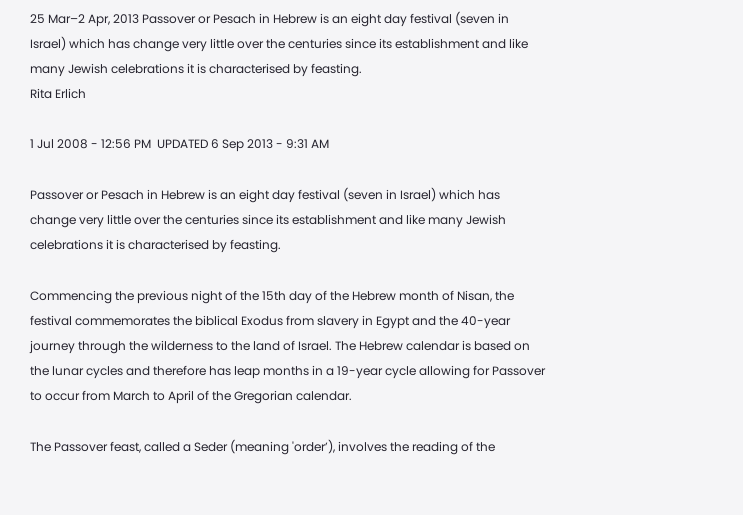25 Mar–2 Apr, 2013 Passover or Pesach in Hebrew is an eight day festival (seven in Israel) which has change very little over the centuries since its establishment and like many Jewish celebrations it is characterised by feasting.
Rita Erlich

1 Jul 2008 - 12:56 PM  UPDATED 6 Sep 2013 - 9:31 AM

Passover or Pesach in Hebrew is an eight day festival (seven in Israel) which has change very little over the centuries since its establishment and like many Jewish celebrations it is characterised by feasting.

Commencing the previous night of the 15th day of the Hebrew month of Nisan, the festival commemorates the biblical Exodus from slavery in Egypt and the 40-year journey through the wilderness to the land of Israel. The Hebrew calendar is based on the lunar cycles and therefore has leap months in a 19-year cycle allowing for Passover to occur from March to April of the Gregorian calendar.

The Passover feast, called a Seder (meaning 'order’), involves the reading of the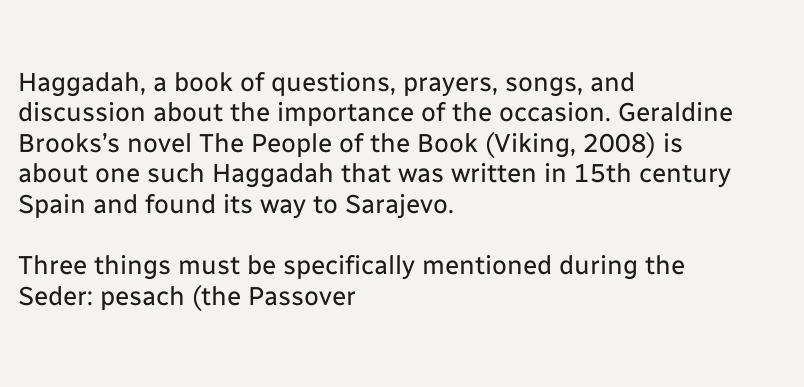Haggadah, a book of questions, prayers, songs, and discussion about the importance of the occasion. Geraldine Brooks’s novel The People of the Book (Viking, 2008) is about one such Haggadah that was written in 15th century Spain and found its way to Sarajevo.

Three things must be specifically mentioned during the Seder: pesach (the Passover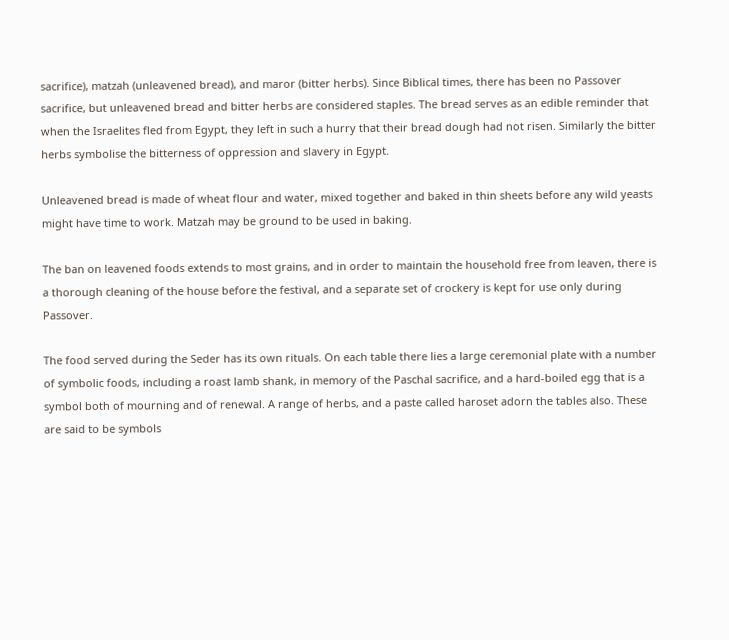sacrifice), matzah (unleavened bread), and maror (bitter herbs). Since Biblical times, there has been no Passover sacrifice, but unleavened bread and bitter herbs are considered staples. The bread serves as an edible reminder that when the Israelites fled from Egypt, they left in such a hurry that their bread dough had not risen. Similarly the bitter herbs symbolise the bitterness of oppression and slavery in Egypt.

Unleavened bread is made of wheat flour and water, mixed together and baked in thin sheets before any wild yeasts might have time to work. Matzah may be ground to be used in baking.

The ban on leavened foods extends to most grains, and in order to maintain the household free from leaven, there is a thorough cleaning of the house before the festival, and a separate set of crockery is kept for use only during Passover.

The food served during the Seder has its own rituals. On each table there lies a large ceremonial plate with a number of symbolic foods, including a roast lamb shank, in memory of the Paschal sacrifice, and a hard-boiled egg that is a symbol both of mourning and of renewal. A range of herbs, and a paste called haroset adorn the tables also. These are said to be symbols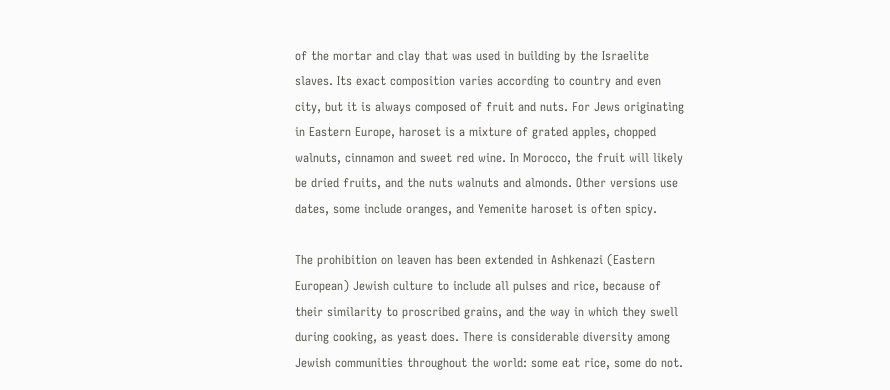of the mortar and clay that was used in building by the Israelite slaves. Its exact composition varies according to country and even city, but it is always composed of fruit and nuts. For Jews originating in Eastern Europe, haroset is a mixture of grated apples, chopped walnuts, cinnamon and sweet red wine. In Morocco, the fruit will likely be dried fruits, and the nuts walnuts and almonds. Other versions use dates, some include oranges, and Yemenite haroset is often spicy.

The prohibition on leaven has been extended in Ashkenazi (Eastern European) Jewish culture to include all pulses and rice, because of their similarity to proscribed grains, and the way in which they swell during cooking, as yeast does. There is considerable diversity among Jewish communities throughout the world: some eat rice, some do not.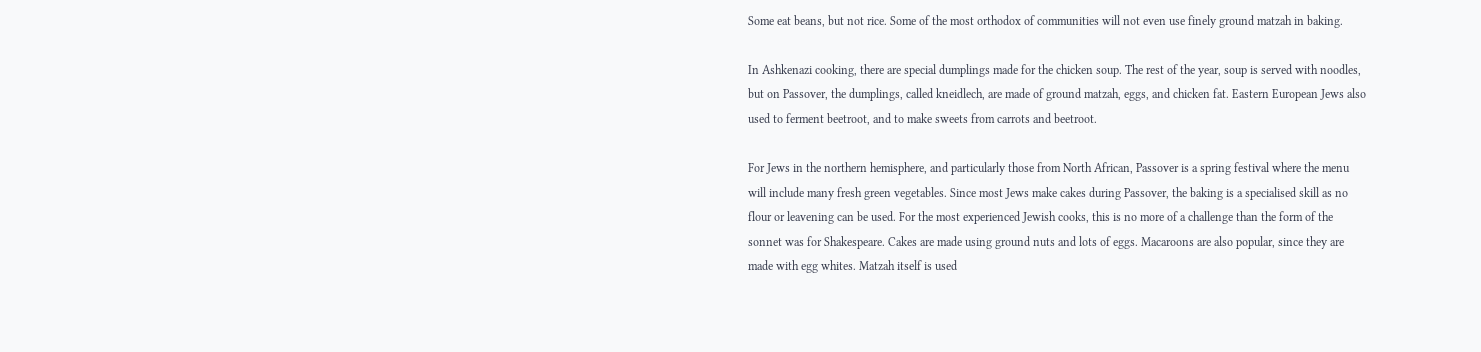Some eat beans, but not rice. Some of the most orthodox of communities will not even use finely ground matzah in baking.

In Ashkenazi cooking, there are special dumplings made for the chicken soup. The rest of the year, soup is served with noodles, but on Passover, the dumplings, called kneidlech, are made of ground matzah, eggs, and chicken fat. Eastern European Jews also used to ferment beetroot, and to make sweets from carrots and beetroot.

For Jews in the northern hemisphere, and particularly those from North African, Passover is a spring festival where the menu will include many fresh green vegetables. Since most Jews make cakes during Passover, the baking is a specialised skill as no flour or leavening can be used. For the most experienced Jewish cooks, this is no more of a challenge than the form of the sonnet was for Shakespeare. Cakes are made using ground nuts and lots of eggs. Macaroons are also popular, since they are made with egg whites. Matzah itself is used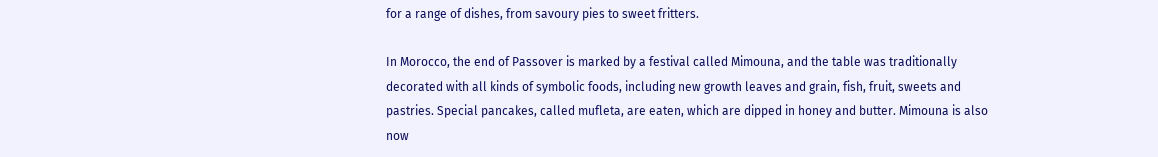for a range of dishes, from savoury pies to sweet fritters.

In Morocco, the end of Passover is marked by a festival called Mimouna, and the table was traditionally decorated with all kinds of symbolic foods, including new growth leaves and grain, fish, fruit, sweets and pastries. Special pancakes, called mufleta, are eaten, which are dipped in honey and butter. Mimouna is also now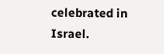celebrated in Israel.